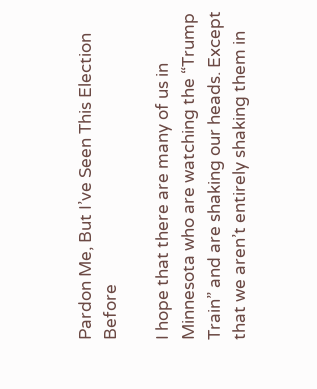Pardon Me, But I’ve Seen This Election Before

I hope that there are many of us in Minnesota who are watching the “Trump Train” and are shaking our heads. Except that we aren’t entirely shaking them in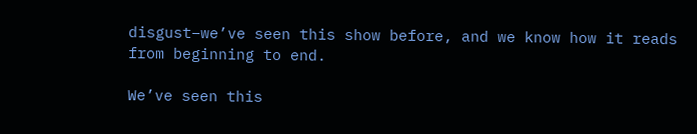disgust–we’ve seen this show before, and we know how it reads from beginning to end.

We’ve seen this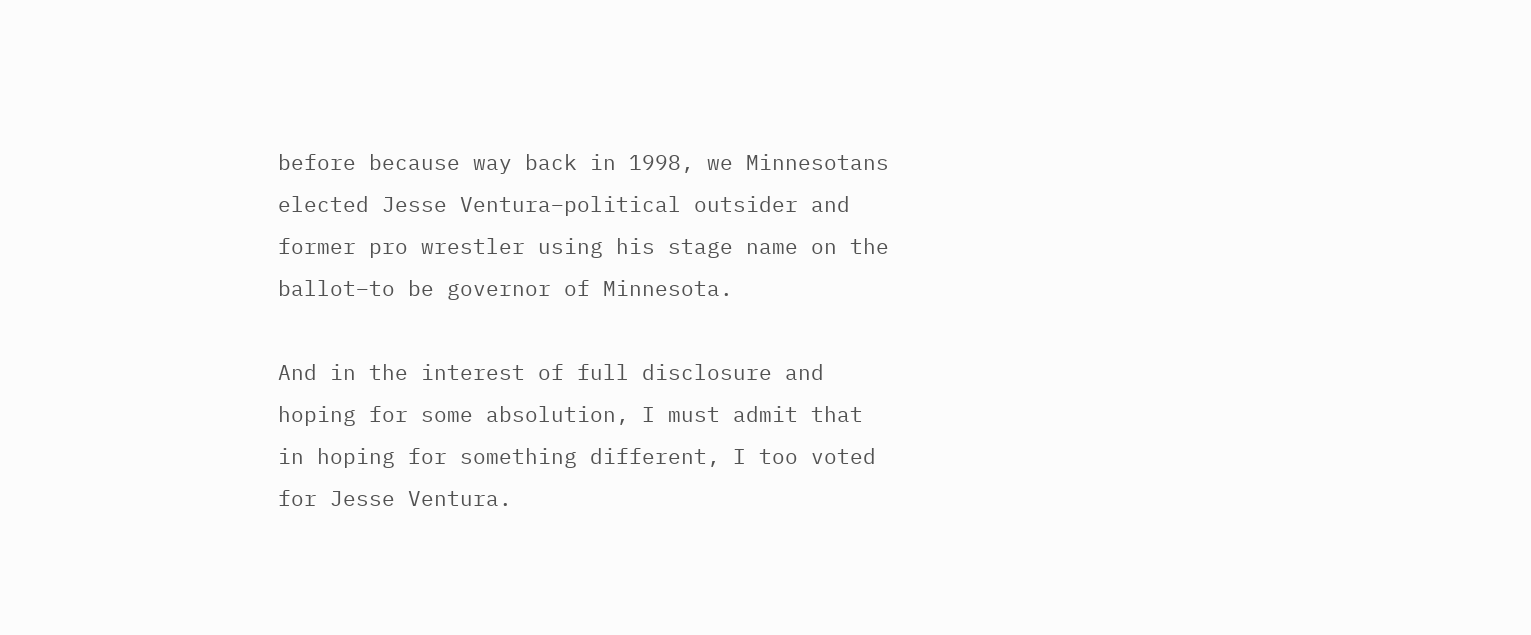before because way back in 1998, we Minnesotans elected Jesse Ventura–political outsider and former pro wrestler using his stage name on the ballot–to be governor of Minnesota.

And in the interest of full disclosure and hoping for some absolution, I must admit that in hoping for something different, I too voted for Jesse Ventura.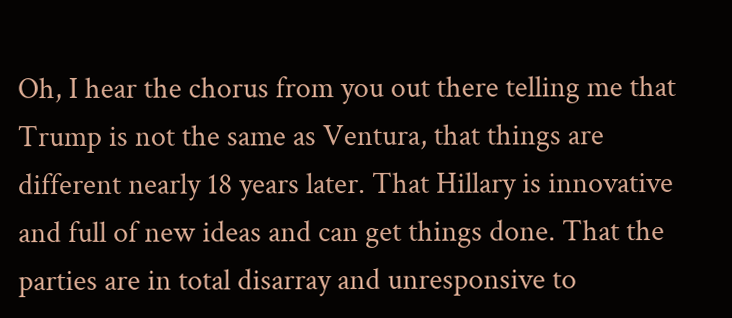Oh, I hear the chorus from you out there telling me that Trump is not the same as Ventura, that things are different nearly 18 years later. That Hillary is innovative and full of new ideas and can get things done. That the parties are in total disarray and unresponsive to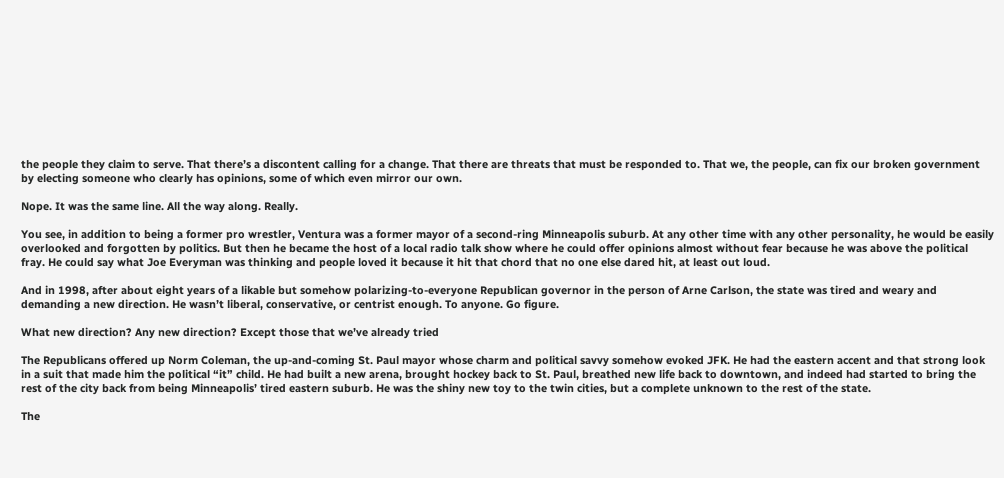the people they claim to serve. That there’s a discontent calling for a change. That there are threats that must be responded to. That we, the people, can fix our broken government by electing someone who clearly has opinions, some of which even mirror our own.

Nope. It was the same line. All the way along. Really.

You see, in addition to being a former pro wrestler, Ventura was a former mayor of a second-ring Minneapolis suburb. At any other time with any other personality, he would be easily overlooked and forgotten by politics. But then he became the host of a local radio talk show where he could offer opinions almost without fear because he was above the political fray. He could say what Joe Everyman was thinking and people loved it because it hit that chord that no one else dared hit, at least out loud.

And in 1998, after about eight years of a likable but somehow polarizing-to-everyone Republican governor in the person of Arne Carlson, the state was tired and weary and demanding a new direction. He wasn’t liberal, conservative, or centrist enough. To anyone. Go figure.

What new direction? Any new direction? Except those that we’ve already tried

The Republicans offered up Norm Coleman, the up-and-coming St. Paul mayor whose charm and political savvy somehow evoked JFK. He had the eastern accent and that strong look in a suit that made him the political “it” child. He had built a new arena, brought hockey back to St. Paul, breathed new life back to downtown, and indeed had started to bring the rest of the city back from being Minneapolis’ tired eastern suburb. He was the shiny new toy to the twin cities, but a complete unknown to the rest of the state.

The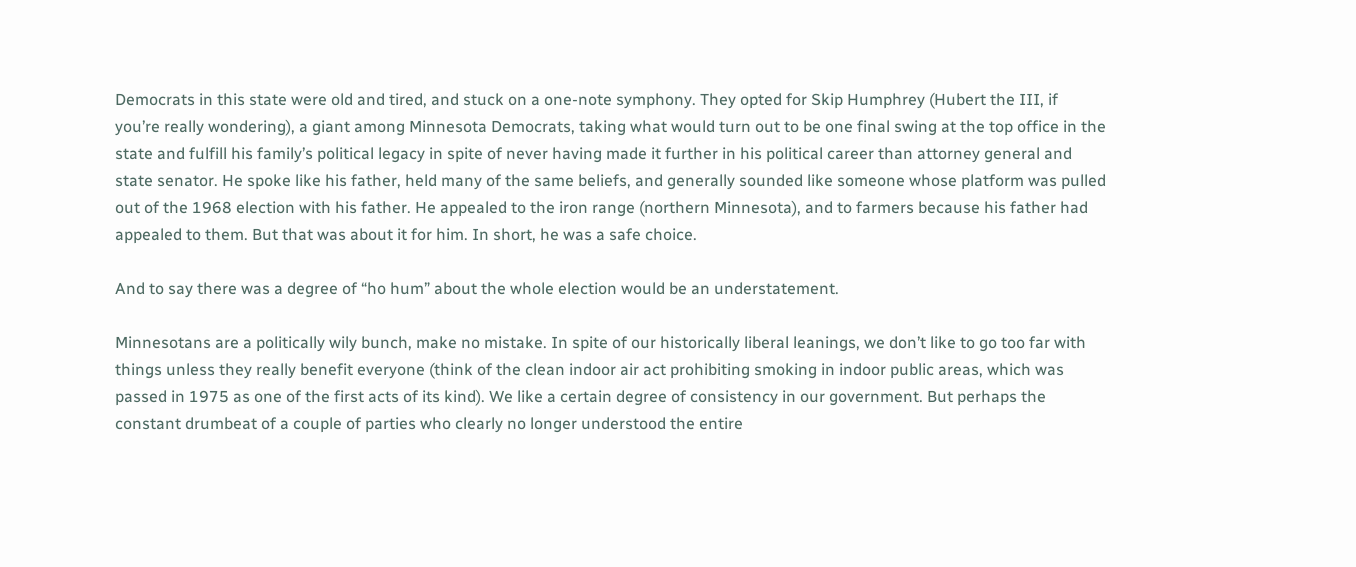Democrats in this state were old and tired, and stuck on a one-note symphony. They opted for Skip Humphrey (Hubert the III, if you’re really wondering), a giant among Minnesota Democrats, taking what would turn out to be one final swing at the top office in the state and fulfill his family’s political legacy in spite of never having made it further in his political career than attorney general and state senator. He spoke like his father, held many of the same beliefs, and generally sounded like someone whose platform was pulled out of the 1968 election with his father. He appealed to the iron range (northern Minnesota), and to farmers because his father had appealed to them. But that was about it for him. In short, he was a safe choice.

And to say there was a degree of “ho hum” about the whole election would be an understatement.

Minnesotans are a politically wily bunch, make no mistake. In spite of our historically liberal leanings, we don’t like to go too far with things unless they really benefit everyone (think of the clean indoor air act prohibiting smoking in indoor public areas, which was passed in 1975 as one of the first acts of its kind). We like a certain degree of consistency in our government. But perhaps the constant drumbeat of a couple of parties who clearly no longer understood the entire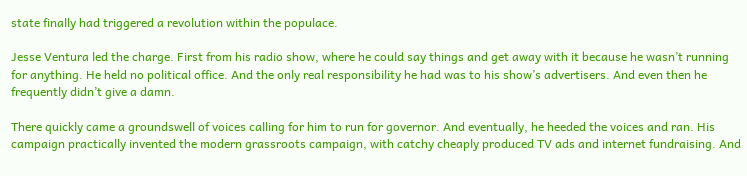state finally had triggered a revolution within the populace.

Jesse Ventura led the charge. First from his radio show, where he could say things and get away with it because he wasn’t running for anything. He held no political office. And the only real responsibility he had was to his show’s advertisers. And even then he frequently didn’t give a damn.

There quickly came a groundswell of voices calling for him to run for governor. And eventually, he heeded the voices and ran. His campaign practically invented the modern grassroots campaign, with catchy cheaply produced TV ads and internet fundraising. And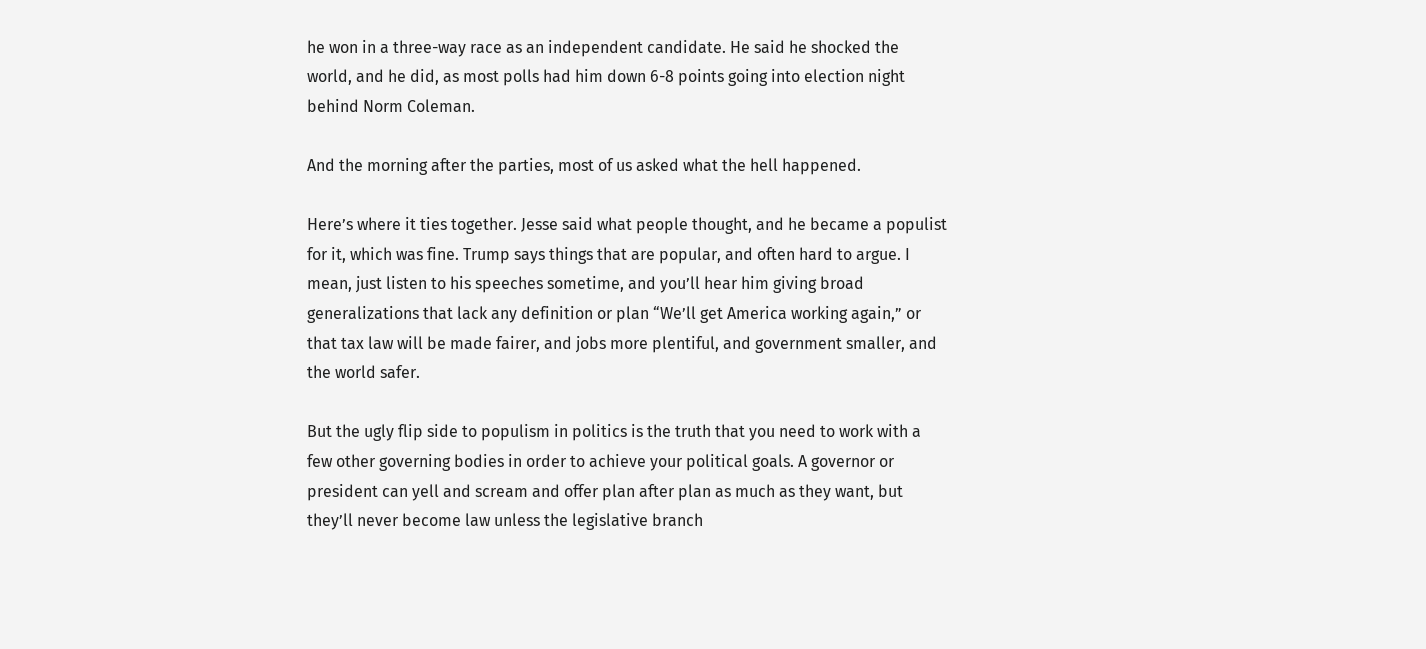he won in a three-way race as an independent candidate. He said he shocked the world, and he did, as most polls had him down 6-8 points going into election night behind Norm Coleman.

And the morning after the parties, most of us asked what the hell happened.

Here’s where it ties together. Jesse said what people thought, and he became a populist for it, which was fine. Trump says things that are popular, and often hard to argue. I mean, just listen to his speeches sometime, and you’ll hear him giving broad generalizations that lack any definition or plan “We’ll get America working again,” or that tax law will be made fairer, and jobs more plentiful, and government smaller, and the world safer.

But the ugly flip side to populism in politics is the truth that you need to work with a few other governing bodies in order to achieve your political goals. A governor or president can yell and scream and offer plan after plan as much as they want, but they’ll never become law unless the legislative branch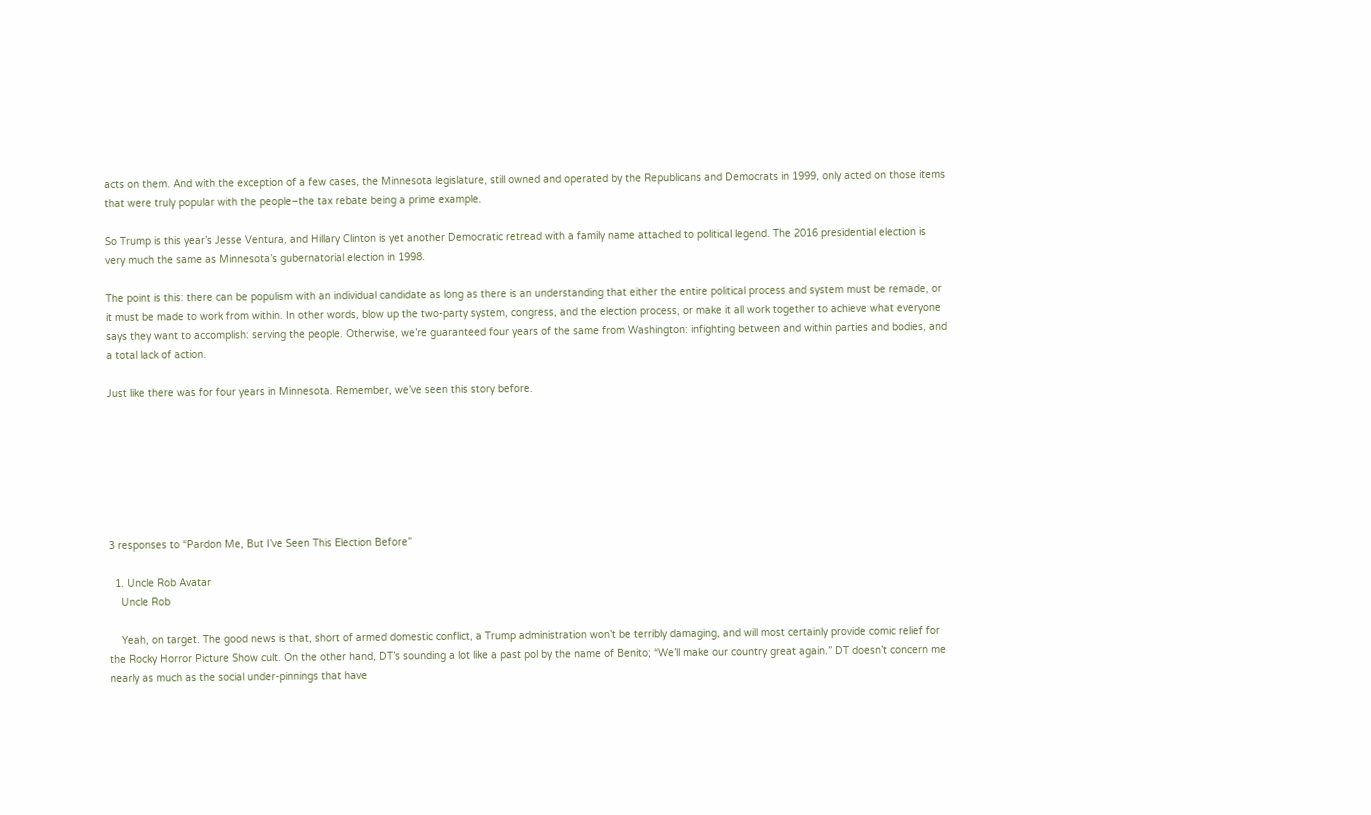acts on them. And with the exception of a few cases, the Minnesota legislature, still owned and operated by the Republicans and Democrats in 1999, only acted on those items that were truly popular with the people–the tax rebate being a prime example.

So Trump is this year’s Jesse Ventura, and Hillary Clinton is yet another Democratic retread with a family name attached to political legend. The 2016 presidential election is very much the same as Minnesota’s gubernatorial election in 1998.

The point is this: there can be populism with an individual candidate as long as there is an understanding that either the entire political process and system must be remade, or it must be made to work from within. In other words, blow up the two-party system, congress, and the election process, or make it all work together to achieve what everyone says they want to accomplish: serving the people. Otherwise, we’re guaranteed four years of the same from Washington: infighting between and within parties and bodies, and a total lack of action.

Just like there was for four years in Minnesota. Remember, we’ve seen this story before.







3 responses to “Pardon Me, But I’ve Seen This Election Before”

  1. Uncle Rob Avatar
    Uncle Rob

    Yeah, on target. The good news is that, short of armed domestic conflict, a Trump administration won’t be terribly damaging, and will most certainly provide comic relief for the Rocky Horror Picture Show cult. On the other hand, DT’s sounding a lot like a past pol by the name of Benito; “We’ll make our country great again.” DT doesn’t concern me nearly as much as the social under-pinnings that have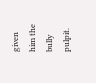given him the bully pulpit.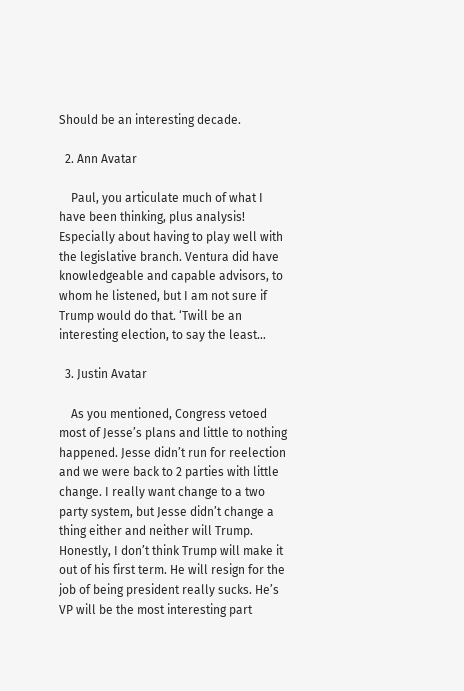Should be an interesting decade.

  2. Ann Avatar

    Paul, you articulate much of what I have been thinking, plus analysis! Especially about having to play well with the legislative branch. Ventura did have knowledgeable and capable advisors, to whom he listened, but I am not sure if Trump would do that. ‘Twill be an interesting election, to say the least…

  3. Justin Avatar

    As you mentioned, Congress vetoed most of Jesse’s plans and little to nothing happened. Jesse didn’t run for reelection and we were back to 2 parties with little change. I really want change to a two party system, but Jesse didn’t change a thing either and neither will Trump. Honestly, I don’t think Trump will make it out of his first term. He will resign for the job of being president really sucks. He’s VP will be the most interesting part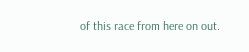of this race from here on out.